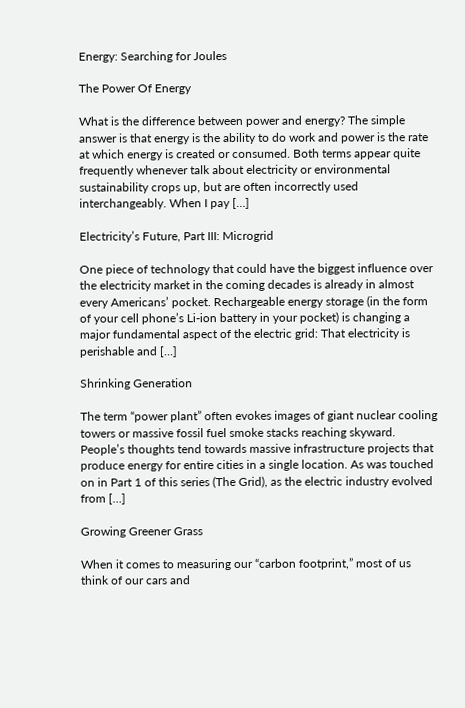Energy: Searching for Joules

The Power Of Energy

What is the difference between power and energy? The simple answer is that energy is the ability to do work and power is the rate at which energy is created or consumed. Both terms appear quite frequently whenever talk about electricity or environmental sustainability crops up, but are often incorrectly used interchangeably. When I pay […]

Electricity’s Future, Part III: Microgrid

One piece of technology that could have the biggest influence over the electricity market in the coming decades is already in almost every Americans’ pocket. Rechargeable energy storage (in the form of your cell phone’s Li-ion battery in your pocket) is changing a major fundamental aspect of the electric grid: That electricity is perishable and […]

Shrinking Generation

The term “power plant” often evokes images of giant nuclear cooling towers or massive fossil fuel smoke stacks reaching skyward. People’s thoughts tend towards massive infrastructure projects that produce energy for entire cities in a single location. As was touched on in Part 1 of this series (The Grid), as the electric industry evolved from […]

Growing Greener Grass

When it comes to measuring our “carbon footprint,” most of us think of our cars and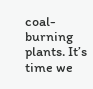coal-burning plants. It’s time we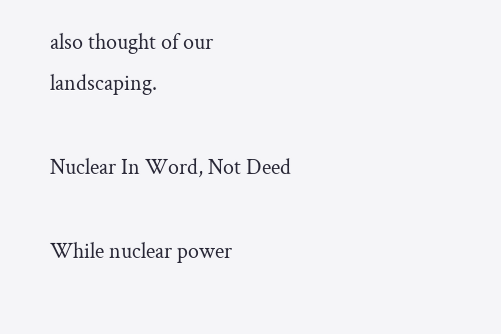also thought of our landscaping.

Nuclear In Word, Not Deed

While nuclear power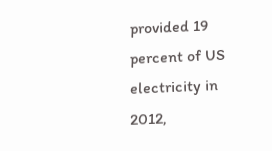provided 19 percent of US electricity in 2012,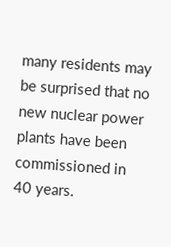many residents may be surprised that no new nuclear power plants have been commissioned in 40 years.